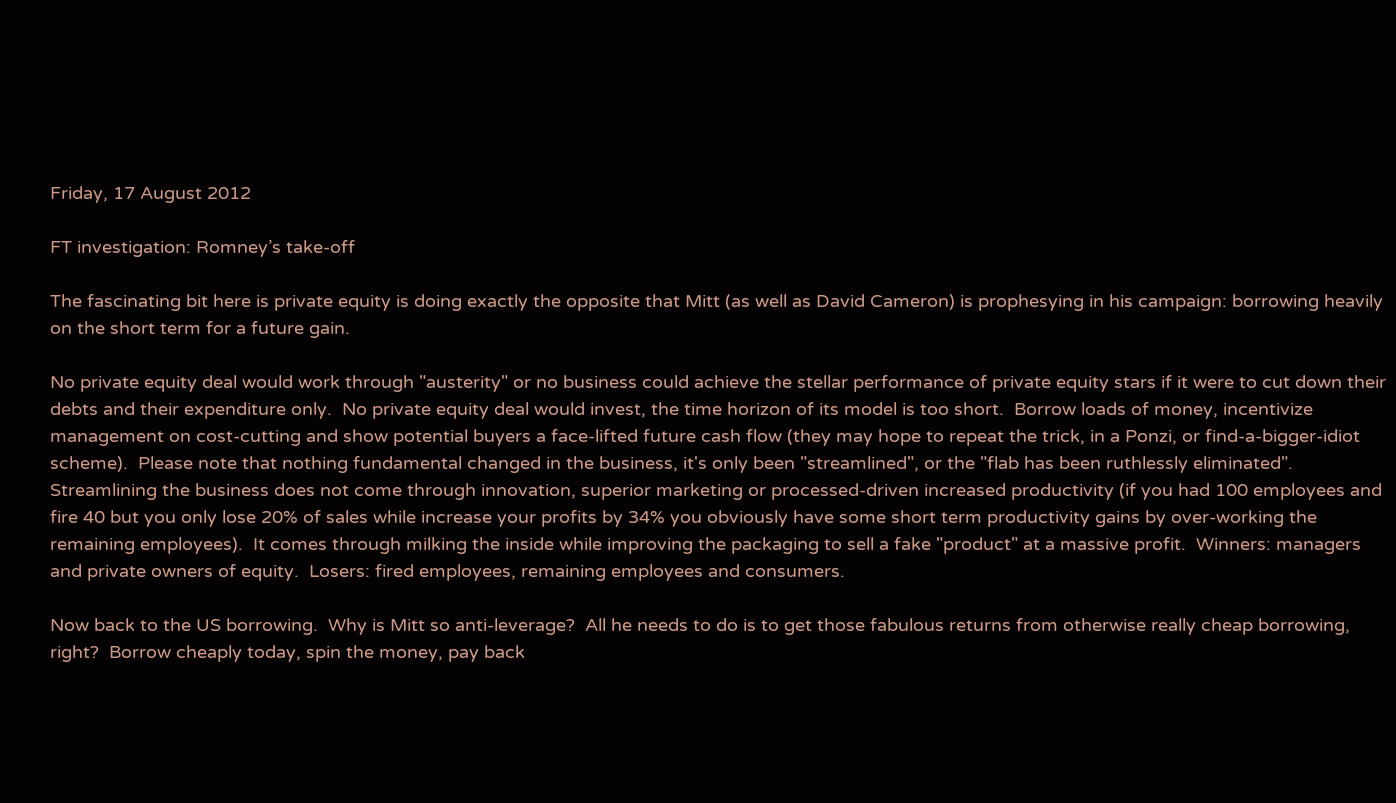Friday, 17 August 2012

FT investigation: Romney’s take-off

The fascinating bit here is private equity is doing exactly the opposite that Mitt (as well as David Cameron) is prophesying in his campaign: borrowing heavily on the short term for a future gain.

No private equity deal would work through "austerity" or no business could achieve the stellar performance of private equity stars if it were to cut down their debts and their expenditure only.  No private equity deal would invest, the time horizon of its model is too short.  Borrow loads of money, incentivize management on cost-cutting and show potential buyers a face-lifted future cash flow (they may hope to repeat the trick, in a Ponzi, or find-a-bigger-idiot scheme).  Please note that nothing fundamental changed in the business, it's only been "streamlined", or the "flab has been ruthlessly eliminated".  Streamlining the business does not come through innovation, superior marketing or processed-driven increased productivity (if you had 100 employees and fire 40 but you only lose 20% of sales while increase your profits by 34% you obviously have some short term productivity gains by over-working the remaining employees).  It comes through milking the inside while improving the packaging to sell a fake "product" at a massive profit.  Winners: managers and private owners of equity.  Losers: fired employees, remaining employees and consumers.

Now back to the US borrowing.  Why is Mitt so anti-leverage?  All he needs to do is to get those fabulous returns from otherwise really cheap borrowing, right?  Borrow cheaply today, spin the money, pay back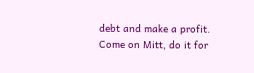debt and make a profit.  Come on Mitt, do it for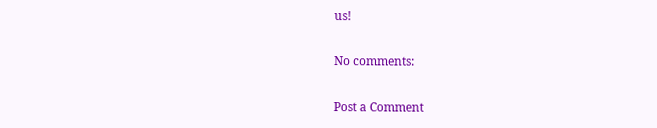us!

No comments:

Post a Comment